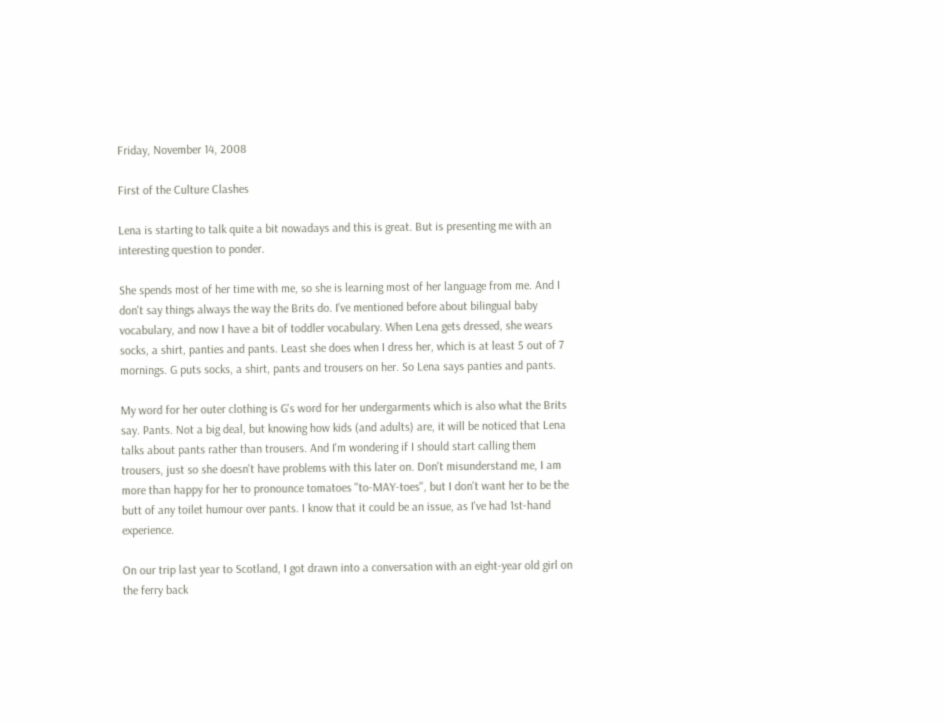Friday, November 14, 2008

First of the Culture Clashes

Lena is starting to talk quite a bit nowadays and this is great. But is presenting me with an interesting question to ponder.

She spends most of her time with me, so she is learning most of her language from me. And I don't say things always the way the Brits do. I've mentioned before about bilingual baby vocabulary, and now I have a bit of toddler vocabulary. When Lena gets dressed, she wears socks, a shirt, panties and pants. Least she does when I dress her, which is at least 5 out of 7 mornings. G puts socks, a shirt, pants and trousers on her. So Lena says panties and pants.

My word for her outer clothing is G's word for her undergarments which is also what the Brits say. Pants. Not a big deal, but knowing how kids (and adults) are, it will be noticed that Lena talks about pants rather than trousers. And I'm wondering if I should start calling them trousers, just so she doesn't have problems with this later on. Don't misunderstand me, I am more than happy for her to pronounce tomatoes "to-MAY-toes", but I don't want her to be the butt of any toilet humour over pants. I know that it could be an issue, as I've had 1st-hand experience.

On our trip last year to Scotland, I got drawn into a conversation with an eight-year old girl on the ferry back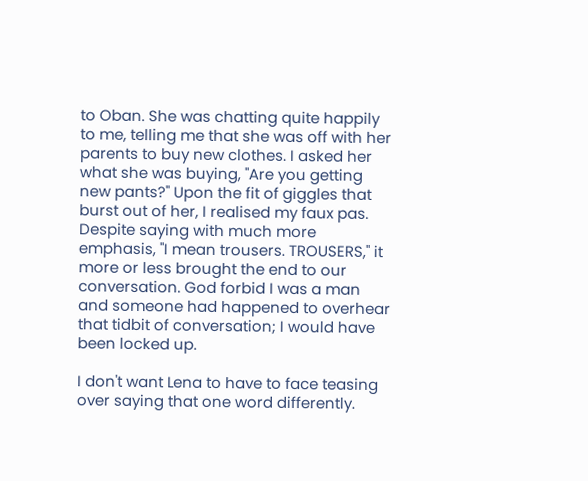to Oban. She was chatting quite happily to me, telling me that she was off with her parents to buy new clothes. I asked her what she was buying, "Are you getting new pants?" Upon the fit of giggles that burst out of her, I realised my faux pas. Despite saying with much more emphasis, "I mean trousers. TROUSERS," it more or less brought the end to our conversation. God forbid I was a man and someone had happened to overhear that tidbit of conversation; I would have been locked up.

I don't want Lena to have to face teasing over saying that one word differently.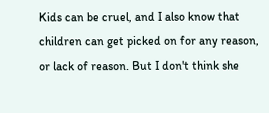Kids can be cruel, and I also know that children can get picked on for any reason, or lack of reason. But I don't think she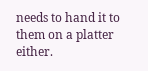needs to hand it to them on a platter either.